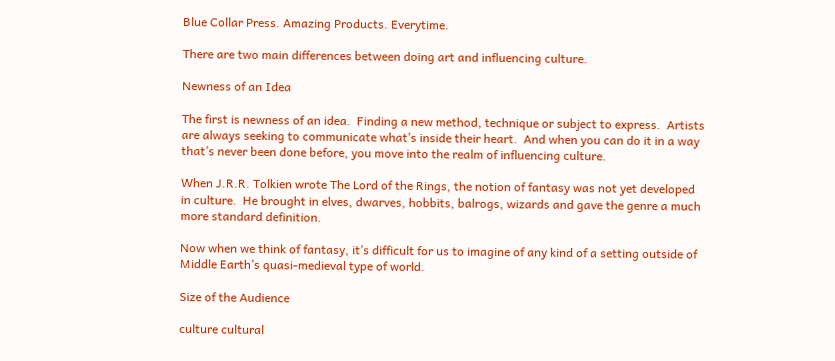Blue Collar Press. Amazing Products. Everytime.

There are two main differences between doing art and influencing culture.

Newness of an Idea

The first is newness of an idea.  Finding a new method, technique or subject to express.  Artists are always seeking to communicate what’s inside their heart.  And when you can do it in a way that’s never been done before, you move into the realm of influencing culture.

When J.R.R. Tolkien wrote The Lord of the Rings, the notion of fantasy was not yet developed in culture.  He brought in elves, dwarves, hobbits, balrogs, wizards and gave the genre a much more standard definition.

Now when we think of fantasy, it’s difficult for us to imagine of any kind of a setting outside of Middle Earth’s quasi-medieval type of world.

Size of the Audience

culture cultural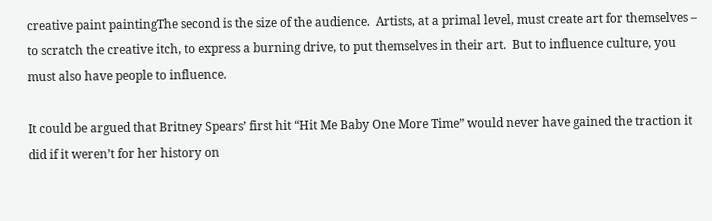creative paint paintingThe second is the size of the audience.  Artists, at a primal level, must create art for themselves – to scratch the creative itch, to express a burning drive, to put themselves in their art.  But to influence culture, you must also have people to influence.

It could be argued that Britney Spears’ first hit “Hit Me Baby One More Time” would never have gained the traction it did if it weren’t for her history on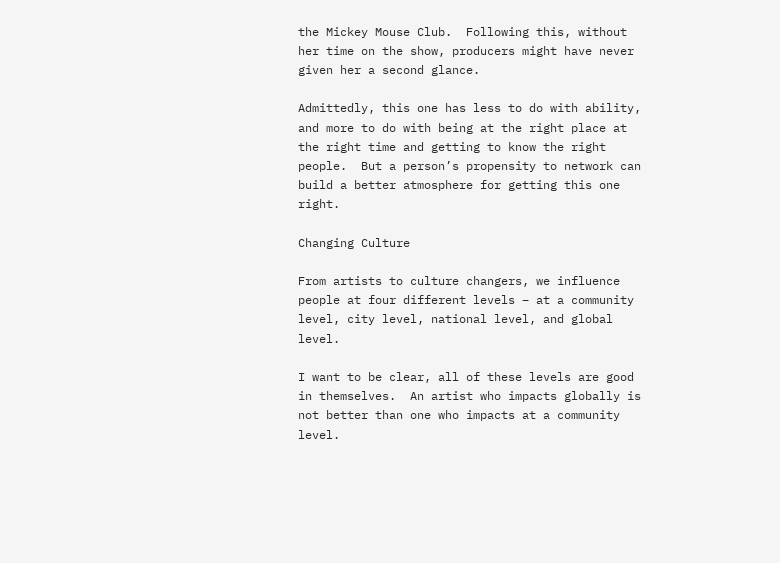the Mickey Mouse Club.  Following this, without her time on the show, producers might have never given her a second glance.

Admittedly, this one has less to do with ability, and more to do with being at the right place at the right time and getting to know the right people.  But a person’s propensity to network can build a better atmosphere for getting this one right.

Changing Culture

From artists to culture changers, we influence people at four different levels – at a community level, city level, national level, and global level.

I want to be clear, all of these levels are good in themselves.  An artist who impacts globally is not better than one who impacts at a community level.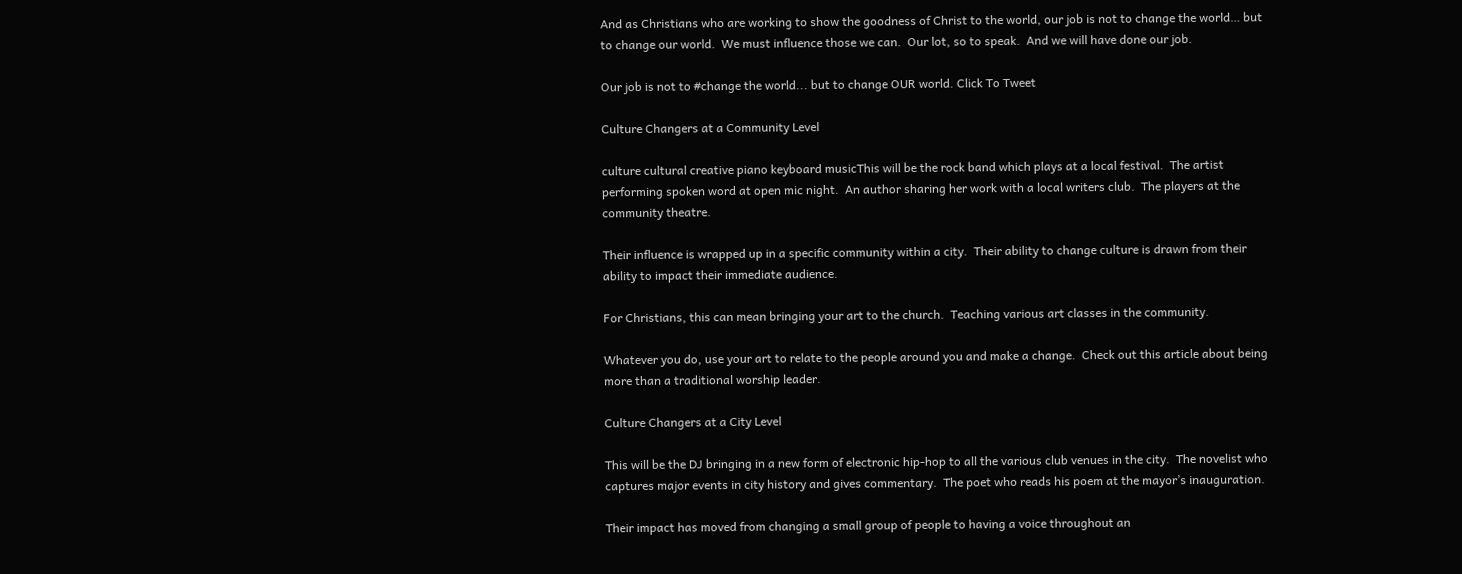And as Christians who are working to show the goodness of Christ to the world, our job is not to change the world… but to change our world.  We must influence those we can.  Our lot, so to speak.  And we will have done our job.

Our job is not to #change the world... but to change OUR world. Click To Tweet

Culture Changers at a Community Level

culture cultural creative piano keyboard musicThis will be the rock band which plays at a local festival.  The artist performing spoken word at open mic night.  An author sharing her work with a local writers club.  The players at the community theatre.

Their influence is wrapped up in a specific community within a city.  Their ability to change culture is drawn from their ability to impact their immediate audience.

For Christians, this can mean bringing your art to the church.  Teaching various art classes in the community.

Whatever you do, use your art to relate to the people around you and make a change.  Check out this article about being more than a traditional worship leader.

Culture Changers at a City Level

This will be the DJ bringing in a new form of electronic hip-hop to all the various club venues in the city.  The novelist who captures major events in city history and gives commentary.  The poet who reads his poem at the mayor’s inauguration.

Their impact has moved from changing a small group of people to having a voice throughout an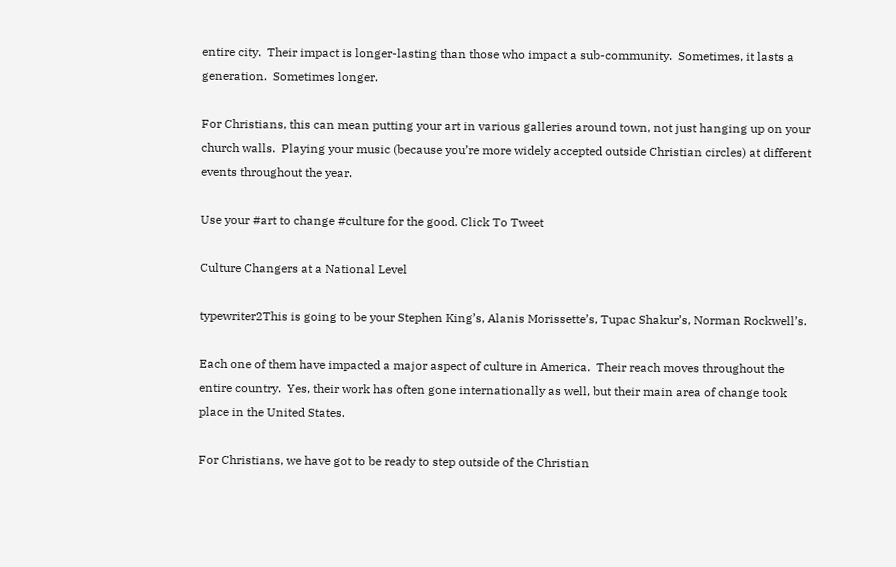entire city.  Their impact is longer-lasting than those who impact a sub-community.  Sometimes, it lasts a generation.  Sometimes longer.

For Christians, this can mean putting your art in various galleries around town, not just hanging up on your church walls.  Playing your music (because you’re more widely accepted outside Christian circles) at different events throughout the year.

Use your #art to change #culture for the good. Click To Tweet

Culture Changers at a National Level

typewriter2This is going to be your Stephen King’s, Alanis Morissette’s, Tupac Shakur’s, Norman Rockwell’s.

Each one of them have impacted a major aspect of culture in America.  Their reach moves throughout the entire country.  Yes, their work has often gone internationally as well, but their main area of change took place in the United States.

For Christians, we have got to be ready to step outside of the Christian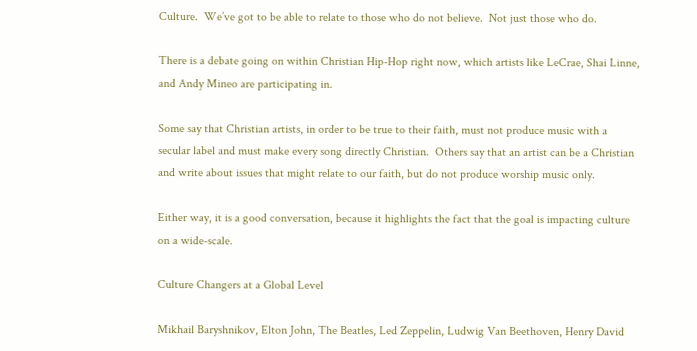Culture.  We’ve got to be able to relate to those who do not believe.  Not just those who do.

There is a debate going on within Christian Hip-Hop right now, which artists like LeCrae, Shai Linne, and Andy Mineo are participating in.

Some say that Christian artists, in order to be true to their faith, must not produce music with a secular label and must make every song directly Christian.  Others say that an artist can be a Christian and write about issues that might relate to our faith, but do not produce worship music only.

Either way, it is a good conversation, because it highlights the fact that the goal is impacting culture on a wide-scale.

Culture Changers at a Global Level

Mikhail Baryshnikov, Elton John, The Beatles, Led Zeppelin, Ludwig Van Beethoven, Henry David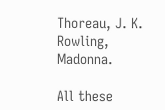Thoreau, J. K. Rowling, Madonna.

All these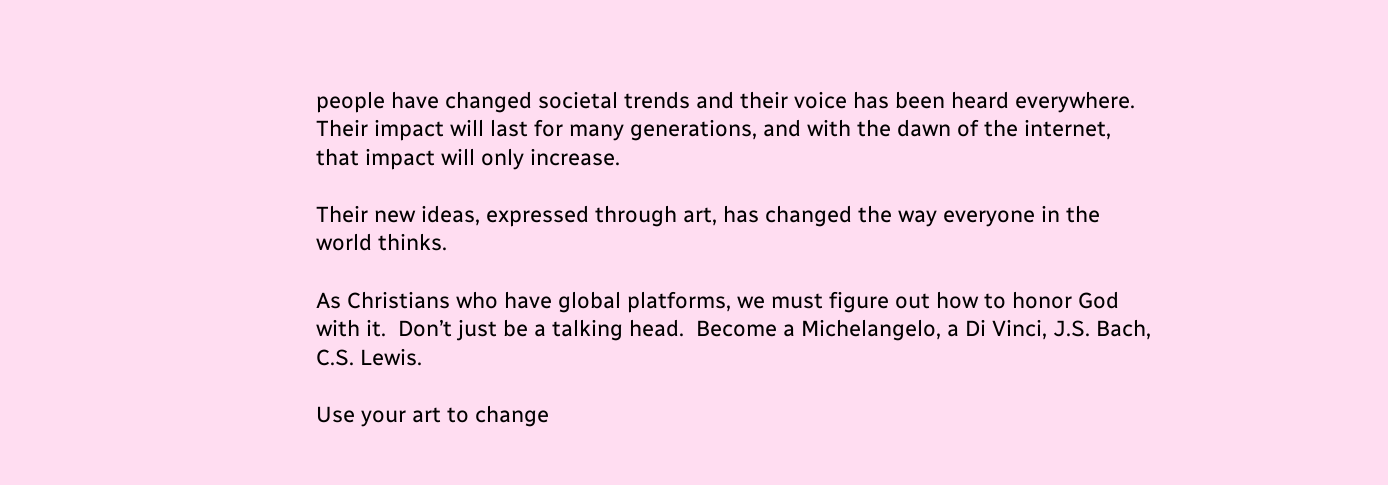people have changed societal trends and their voice has been heard everywhere.  Their impact will last for many generations, and with the dawn of the internet, that impact will only increase.

Their new ideas, expressed through art, has changed the way everyone in the world thinks.

As Christians who have global platforms, we must figure out how to honor God with it.  Don’t just be a talking head.  Become a Michelangelo, a Di Vinci, J.S. Bach, C.S. Lewis.

Use your art to change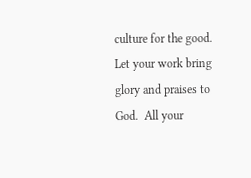culture for the good.  Let your work bring glory and praises to God.  All your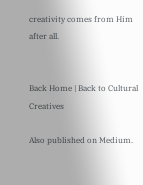creativity comes from Him after all.


Back Home | Back to Cultural Creatives

Also published on Medium.